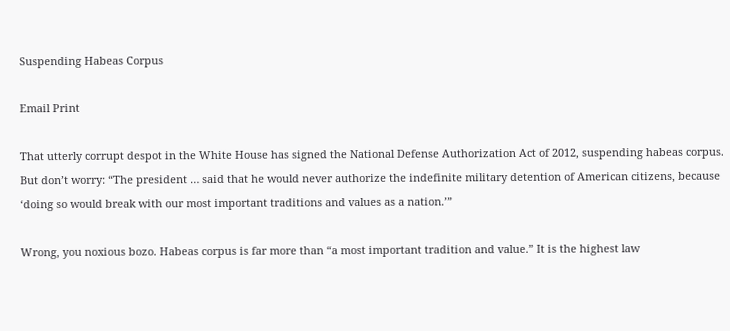Suspending Habeas Corpus

Email Print

That utterly corrupt despot in the White House has signed the National Defense Authorization Act of 2012, suspending habeas corpus. But don’t worry: “The president … said that he would never authorize the indefinite military detention of American citizens, because ‘doing so would break with our most important traditions and values as a nation.’”

Wrong, you noxious bozo. Habeas corpus is far more than “a most important tradition and value.” It is the highest law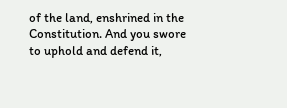of the land, enshrined in the Constitution. And you swore to uphold and defend it,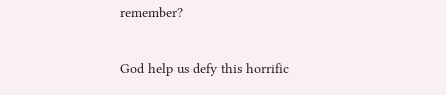remember?

God help us defy this horrific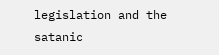legislation and the satanic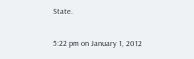State.

5:22 pm on January 1, 2012